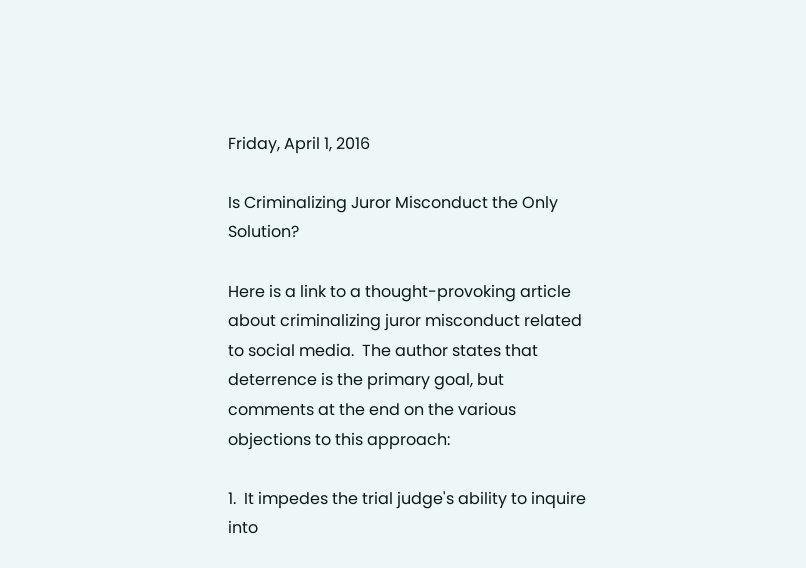Friday, April 1, 2016

Is Criminalizing Juror Misconduct the Only Solution?

Here is a link to a thought-provoking article about criminalizing juror misconduct related to social media.  The author states that deterrence is the primary goal, but comments at the end on the various objections to this approach:

1.  It impedes the trial judge's ability to inquire into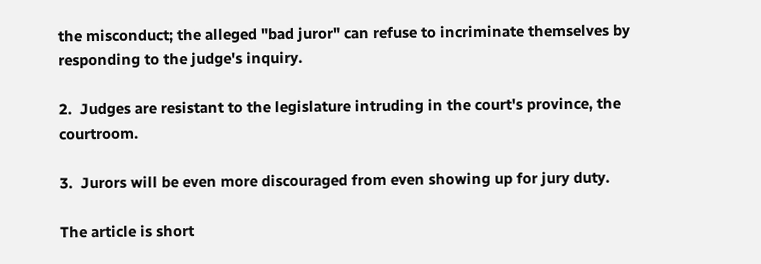the misconduct; the alleged "bad juror" can refuse to incriminate themselves by responding to the judge's inquiry.

2.  Judges are resistant to the legislature intruding in the court's province, the courtroom.

3.  Jurors will be even more discouraged from even showing up for jury duty.

The article is short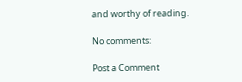and worthy of reading.

No comments:

Post a Comment